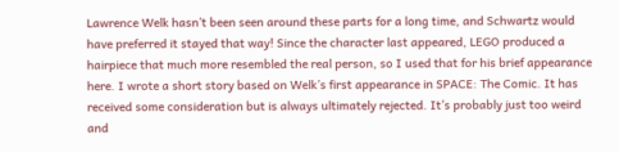Lawrence Welk hasn’t been seen around these parts for a long time, and Schwartz would have preferred it stayed that way! Since the character last appeared, LEGO produced a hairpiece that much more resembled the real person, so I used that for his brief appearance here. I wrote a short story based on Welk’s first appearance in SPACE: The Comic. It has received some consideration but is always ultimately rejected. It’s probably just too weird and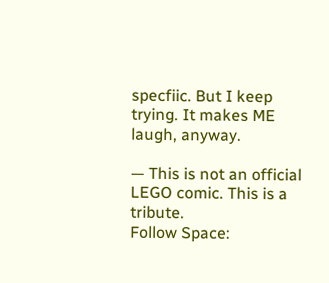specfiic. But I keep trying. It makes ME laugh, anyway.

— This is not an official LEGO comic. This is a tribute.
Follow Space: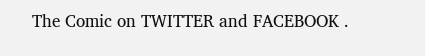The Comic on TWITTER and FACEBOOK .